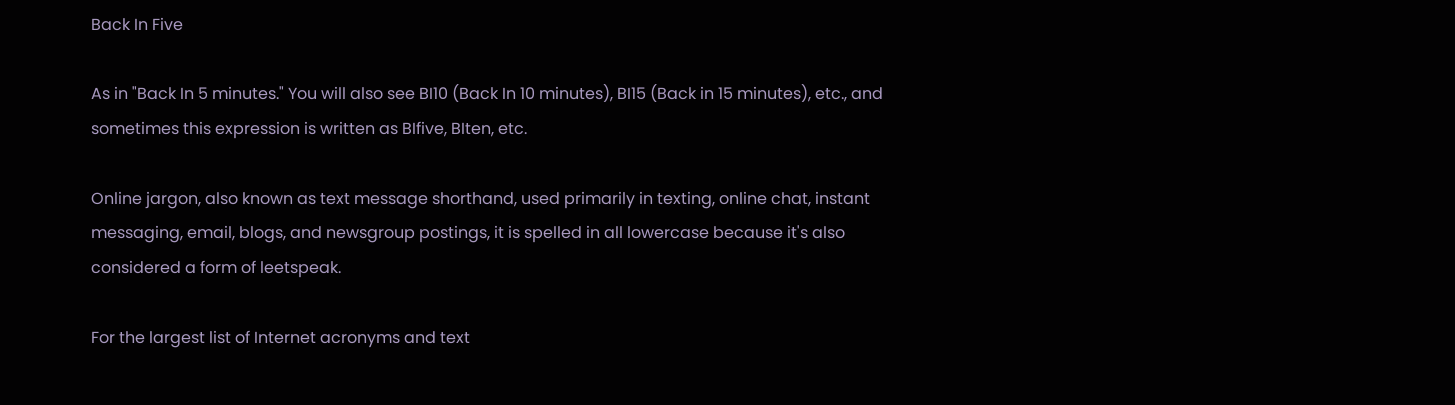Back In Five

As in "Back In 5 minutes." You will also see BI10 (Back In 10 minutes), BI15 (Back in 15 minutes), etc., and sometimes this expression is written as BIfive, BIten, etc.

Online jargon, also known as text message shorthand, used primarily in texting, online chat, instant messaging, email, blogs, and newsgroup postings, it is spelled in all lowercase because it's also considered a form of leetspeak.

For the largest list of Internet acronyms and text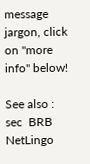message jargon, click on "more info" below!

See also : sec  BRB
NetLingo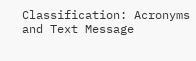Classification: Acronyms and Text Message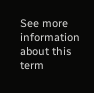See more information about this term